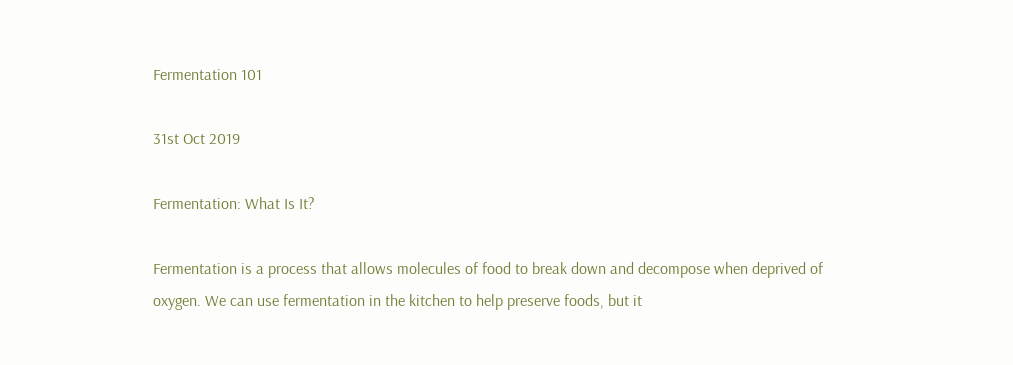Fermentation 101

31st Oct 2019

Fermentation: What Is It?

Fermentation is a process that allows molecules of food to break down and decompose when deprived of oxygen. We can use fermentation in the kitchen to help preserve foods, but it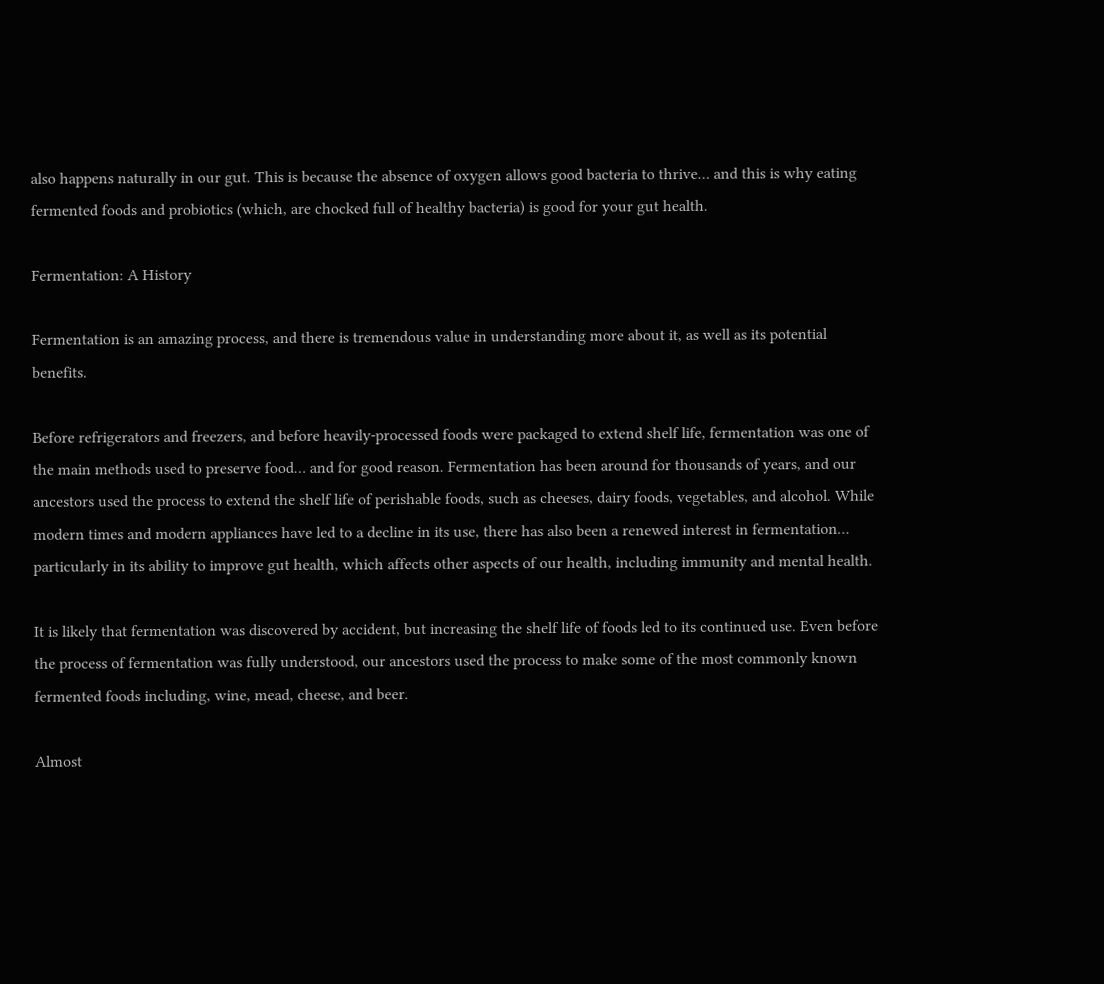also happens naturally in our gut. This is because the absence of oxygen allows good bacteria to thrive… and this is why eating fermented foods and probiotics (which, are chocked full of healthy bacteria) is good for your gut health.

Fermentation: A History

Fermentation is an amazing process, and there is tremendous value in understanding more about it, as well as its potential benefits.

Before refrigerators and freezers, and before heavily-processed foods were packaged to extend shelf life, fermentation was one of the main methods used to preserve food… and for good reason. Fermentation has been around for thousands of years, and our ancestors used the process to extend the shelf life of perishable foods, such as cheeses, dairy foods, vegetables, and alcohol. While modern times and modern appliances have led to a decline in its use, there has also been a renewed interest in fermentation… particularly in its ability to improve gut health, which affects other aspects of our health, including immunity and mental health.

It is likely that fermentation was discovered by accident, but increasing the shelf life of foods led to its continued use. Even before the process of fermentation was fully understood, our ancestors used the process to make some of the most commonly known fermented foods including, wine, mead, cheese, and beer.

Almost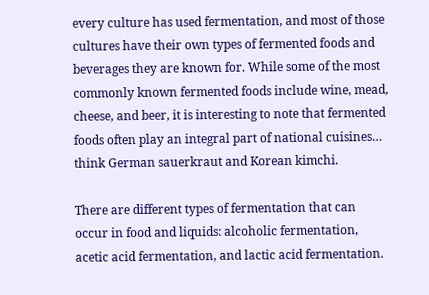every culture has used fermentation, and most of those cultures have their own types of fermented foods and beverages they are known for. While some of the most commonly known fermented foods include wine, mead, cheese, and beer, it is interesting to note that fermented foods often play an integral part of national cuisines… think German sauerkraut and Korean kimchi.

There are different types of fermentation that can occur in food and liquids: alcoholic fermentation, acetic acid fermentation, and lactic acid fermentation.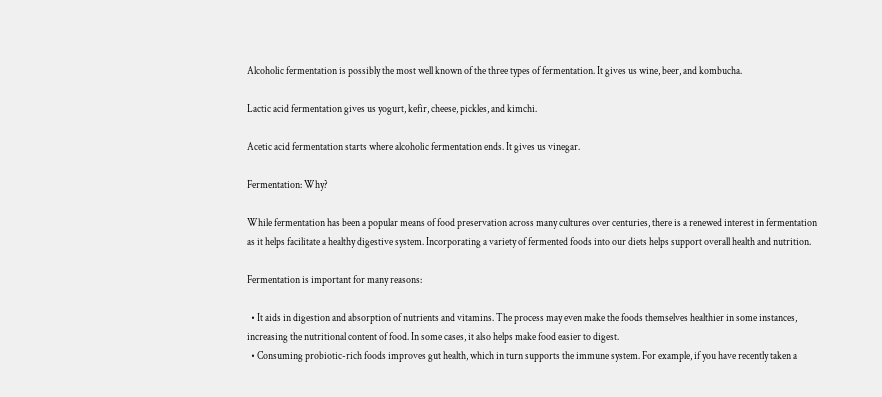Alcoholic fermentation is possibly the most well known of the three types of fermentation. It gives us wine, beer, and kombucha.

Lactic acid fermentation gives us yogurt, kefir, cheese, pickles, and kimchi.

Acetic acid fermentation starts where alcoholic fermentation ends. It gives us vinegar.

Fermentation: Why?

While fermentation has been a popular means of food preservation across many cultures over centuries, there is a renewed interest in fermentation as it helps facilitate a healthy digestive system. Incorporating a variety of fermented foods into our diets helps support overall health and nutrition.

Fermentation is important for many reasons:

  • It aids in digestion and absorption of nutrients and vitamins. The process may even make the foods themselves healthier in some instances, increasing the nutritional content of food. In some cases, it also helps make food easier to digest.
  • Consuming probiotic-rich foods improves gut health, which in turn supports the immune system. For example, if you have recently taken a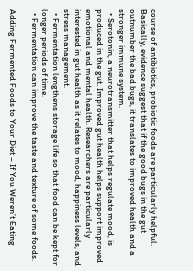course of antibiotics, probiotic foods are particularly helpful. Basically, evidence suggest that if the good bugs in the gut outnumber the bad bugs, it translates to improved health and a stronger immune system.
  • Serotonin, a neurotransmitter that helps regulate mood, is produced in the gut. Improved gut health helps support improved emotional and mental health. Researchers are particularly interested in gut health as it relates to mood, happiness levels, and stress management.
  • Fermentation lengthens storage life so that food can be kept for longer periods of time.
  • Fermentation can improve the taste and texture of some foods.

Adding Fermented Foods to Your Diet – If You Weren’t Eating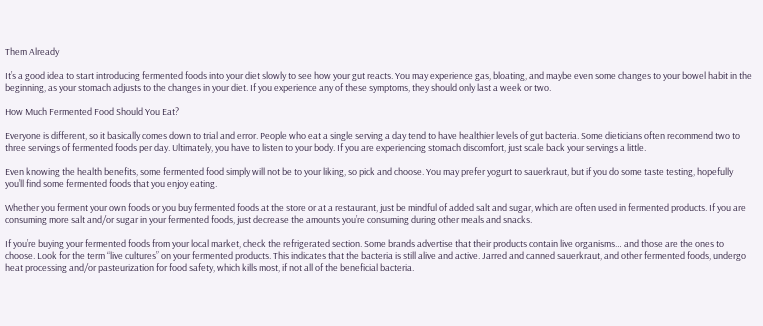Them Already

It’s a good idea to start introducing fermented foods into your diet slowly to see how your gut reacts. You may experience gas, bloating, and maybe even some changes to your bowel habit in the beginning, as your stomach adjusts to the changes in your diet. If you experience any of these symptoms, they should only last a week or two.

How Much Fermented Food Should You Eat?

Everyone is different, so it basically comes down to trial and error. People who eat a single serving a day tend to have healthier levels of gut bacteria. Some dieticians often recommend two to three servings of fermented foods per day. Ultimately, you have to listen to your body. If you are experiencing stomach discomfort, just scale back your servings a little.

Even knowing the health benefits, some fermented food simply will not be to your liking, so pick and choose. You may prefer yogurt to sauerkraut, but if you do some taste testing, hopefully you’ll find some fermented foods that you enjoy eating.

Whether you ferment your own foods or you buy fermented foods at the store or at a restaurant, just be mindful of added salt and sugar, which are often used in fermented products. If you are consuming more salt and/or sugar in your fermented foods, just decrease the amounts you’re consuming during other meals and snacks.

If you’re buying your fermented foods from your local market, check the refrigerated section. Some brands advertise that their products contain live organisms… and those are the ones to choose. Look for the term “live cultures” on your fermented products. This indicates that the bacteria is still alive and active. Jarred and canned sauerkraut, and other fermented foods, undergo heat processing and/or pasteurization for food safety, which kills most, if not all of the beneficial bacteria.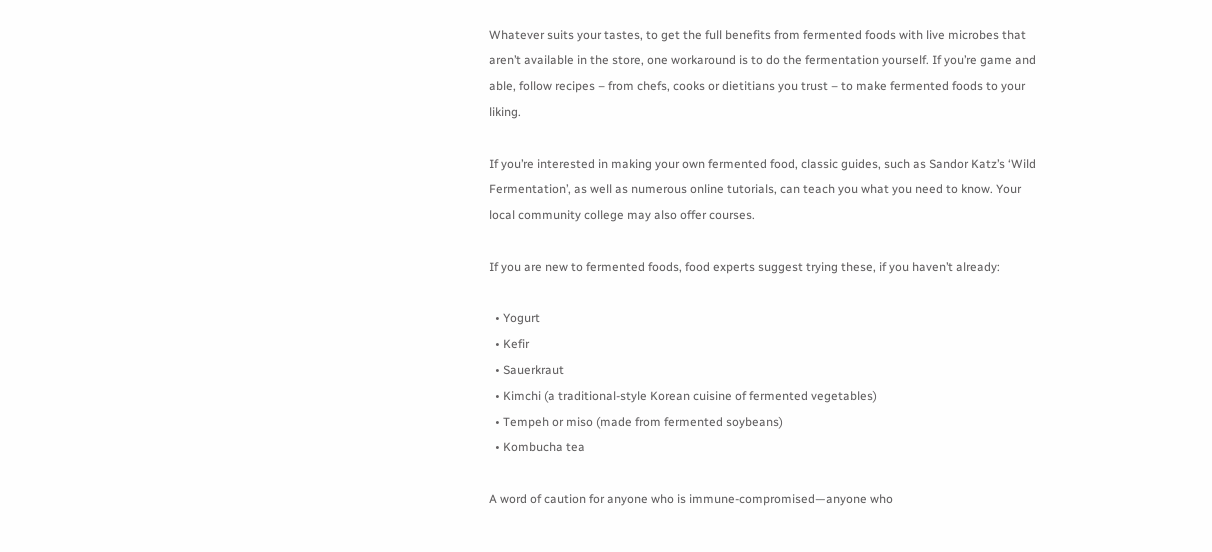Whatever suits your tastes, to get the full benefits from fermented foods with live microbes that aren’t available in the store, one workaround is to do the fermentation yourself. If you’re game and able, follow recipes – from chefs, cooks or dietitians you trust – to make fermented foods to your liking.

If you’re interested in making your own fermented food, classic guides, such as Sandor Katz’s ‘Wild Fermentation’, as well as numerous online tutorials, can teach you what you need to know. Your local community college may also offer courses.

If you are new to fermented foods, food experts suggest trying these, if you haven’t already:

  • Yogurt
  • Kefir
  • Sauerkraut
  • Kimchi (a traditional-style Korean cuisine of fermented vegetables)
  • Tempeh or miso (made from fermented soybeans)
  • Kombucha tea

A word of caution for anyone who is immune-compromised—anyone who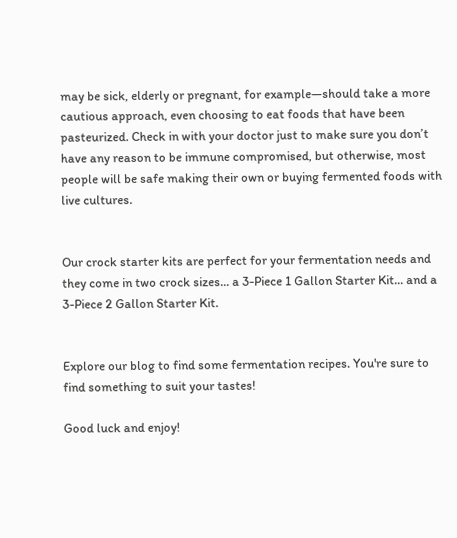may be sick, elderly or pregnant, for example—should take a more cautious approach, even choosing to eat foods that have been pasteurized. Check in with your doctor just to make sure you don’t have any reason to be immune compromised, but otherwise, most people will be safe making their own or buying fermented foods with live cultures.


Our crock starter kits are perfect for your fermentation needs and they come in two crock sizes... a 3-Piece 1 Gallon Starter Kit... and a 3-Piece 2 Gallon Starter Kit.


Explore our blog to find some fermentation recipes. You're sure to find something to suit your tastes!

Good luck and enjoy!